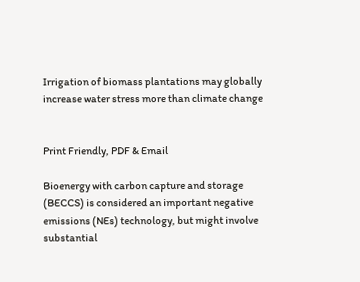Irrigation of biomass plantations may globally increase water stress more than climate change


Print Friendly, PDF & Email

Bioenergy with carbon capture and storage (BECCS) is considered an important negative emissions (NEs) technology, but might involve substantial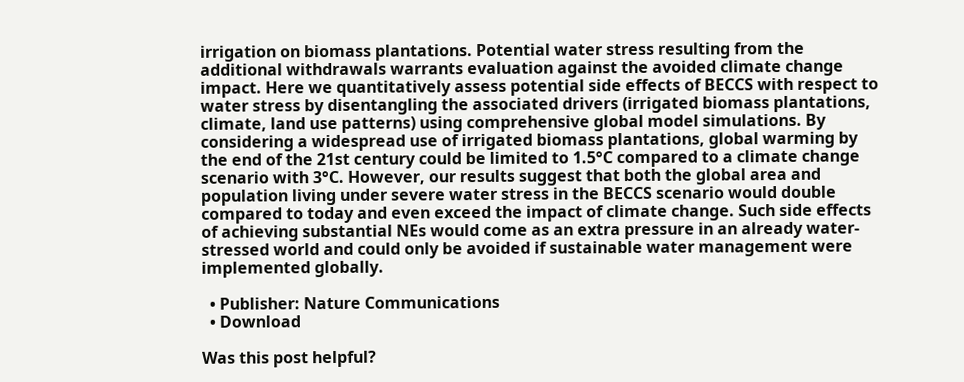irrigation on biomass plantations. Potential water stress resulting from the additional withdrawals warrants evaluation against the avoided climate change impact. Here we quantitatively assess potential side effects of BECCS with respect to water stress by disentangling the associated drivers (irrigated biomass plantations, climate, land use patterns) using comprehensive global model simulations. By considering a widespread use of irrigated biomass plantations, global warming by the end of the 21st century could be limited to 1.5°C compared to a climate change scenario with 3°C. However, our results suggest that both the global area and population living under severe water stress in the BECCS scenario would double compared to today and even exceed the impact of climate change. Such side effects of achieving substantial NEs would come as an extra pressure in an already water-stressed world and could only be avoided if sustainable water management were implemented globally.

  • Publisher: Nature Communications
  • Download

Was this post helpful?